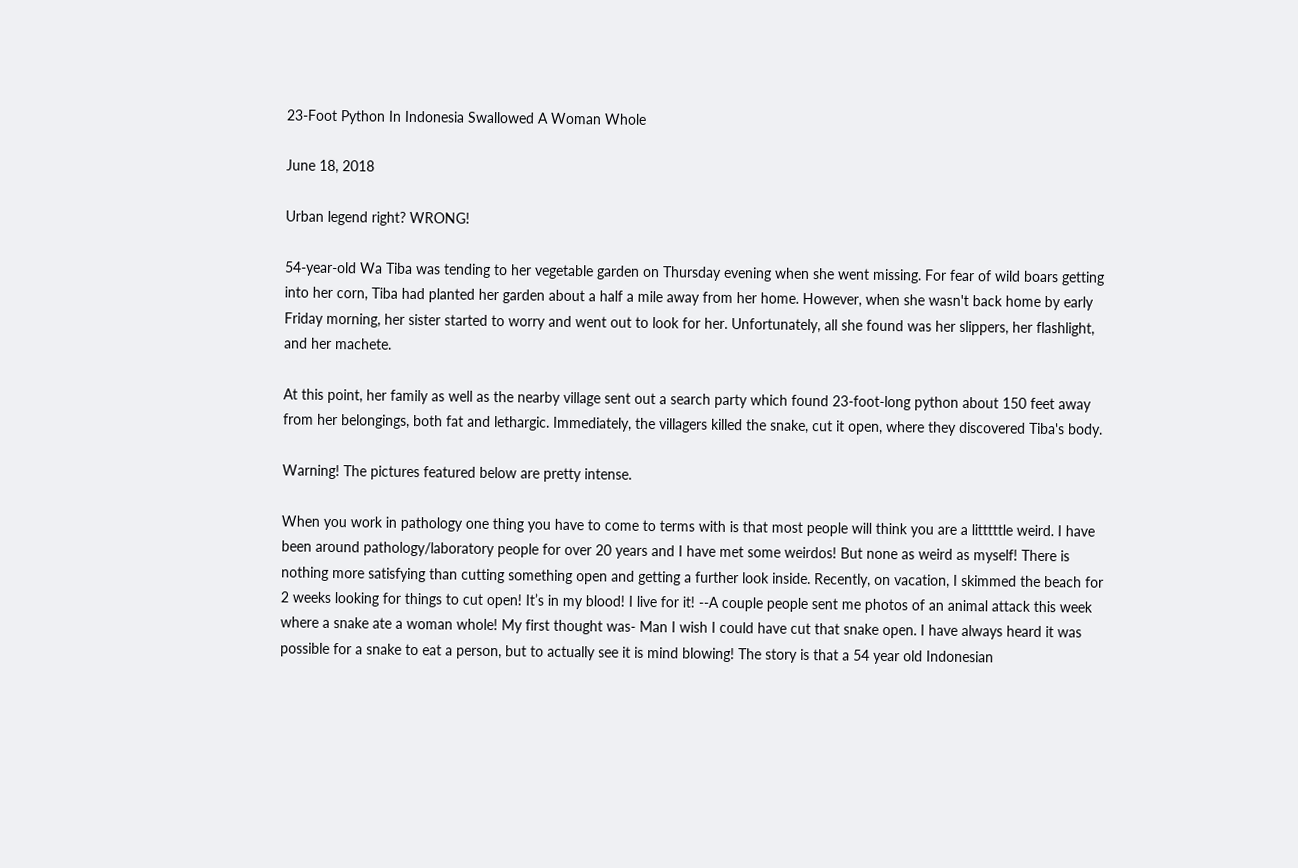23-Foot Python In Indonesia Swallowed A Woman Whole

June 18, 2018

Urban legend right? WRONG!

54-year-old Wa Tiba was tending to her vegetable garden on Thursday evening when she went missing. For fear of wild boars getting into her corn, Tiba had planted her garden about a half a mile away from her home. However, when she wasn't back home by early Friday morning, her sister started to worry and went out to look for her. Unfortunately, all she found was her slippers, her flashlight, and her machete.

At this point, her family as well as the nearby village sent out a search party which found 23-foot-long python about 150 feet away from her belongings, both fat and lethargic. Immediately, the villagers killed the snake, cut it open, where they discovered Tiba's body.

Warning! The pictures featured below are pretty intense.

When you work in pathology one thing you have to come to terms with is that most people will think you are a litttttle weird. I have been around pathology/laboratory people for over 20 years and I have met some weirdos! But none as weird as myself! There is nothing more satisfying than cutting something open and getting a further look inside. Recently, on vacation, I skimmed the beach for 2 weeks looking for things to cut open! It’s in my blood! I live for it! --A couple people sent me photos of an animal attack this week where a snake ate a woman whole! My first thought was- Man I wish I could have cut that snake open. I have always heard it was possible for a snake to eat a person, but to actually see it is mind blowing! The story is that a 54 year old Indonesian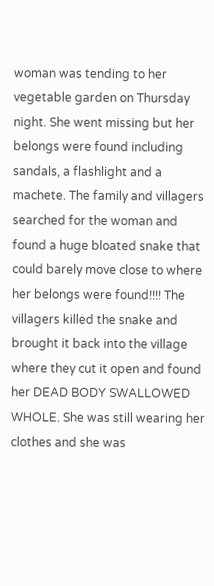woman was tending to her vegetable garden on Thursday night. She went missing but her belongs were found including sandals, a flashlight and a machete. The family and villagers searched for the woman and found a huge bloated snake that could barely move close to where her belongs were found!!!! The villagers killed the snake and brought it back into the village where they cut it open and found her DEAD BODY SWALLOWED WHOLE. She was still wearing her clothes and she was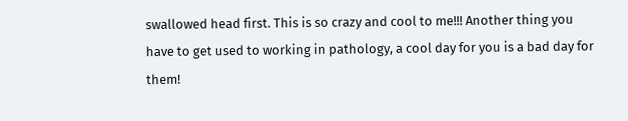swallowed head first. This is so crazy and cool to me!!! Another thing you have to get used to working in pathology, a cool day for you is a bad day for them!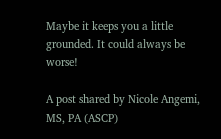Maybe it keeps you a little grounded. It could always be worse!

A post shared by Nicole Angemi, MS, PA (ASCP)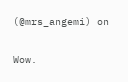(@mrs_angemi) on

Wow.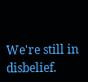We're still in disbelief.